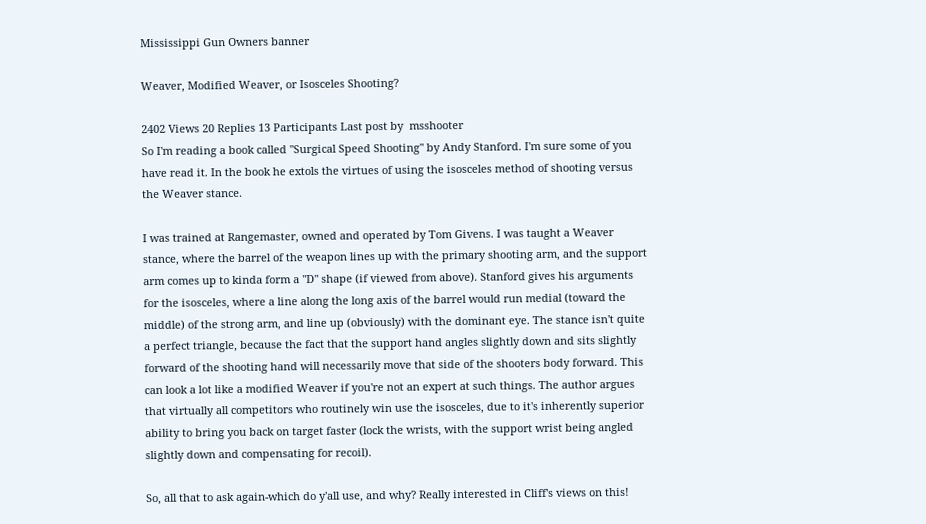Mississippi Gun Owners banner

Weaver, Modified Weaver, or Isosceles Shooting?

2402 Views 20 Replies 13 Participants Last post by  msshooter
So I'm reading a book called "Surgical Speed Shooting" by Andy Stanford. I'm sure some of you have read it. In the book he extols the virtues of using the isosceles method of shooting versus the Weaver stance.

I was trained at Rangemaster, owned and operated by Tom Givens. I was taught a Weaver stance, where the barrel of the weapon lines up with the primary shooting arm, and the support arm comes up to kinda form a "D" shape (if viewed from above). Stanford gives his arguments for the isosceles, where a line along the long axis of the barrel would run medial (toward the middle) of the strong arm, and line up (obviously) with the dominant eye. The stance isn't quite a perfect triangle, because the fact that the support hand angles slightly down and sits slightly forward of the shooting hand will necessarily move that side of the shooters body forward. This can look a lot like a modified Weaver if you're not an expert at such things. The author argues that virtually all competitors who routinely win use the isosceles, due to it's inherently superior ability to bring you back on target faster (lock the wrists, with the support wrist being angled slightly down and compensating for recoil).

So, all that to ask again-which do y'all use, and why? Really interested in Cliff's views on this!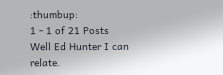:thumbup:
1 - 1 of 21 Posts
Well Ed Hunter I can relate.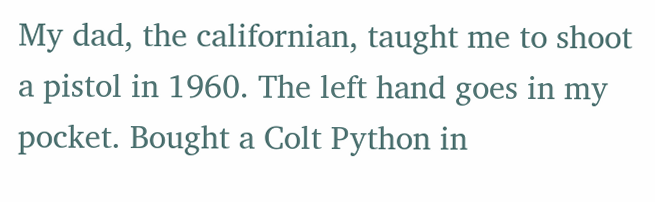My dad, the californian, taught me to shoot a pistol in 1960. The left hand goes in my pocket. Bought a Colt Python in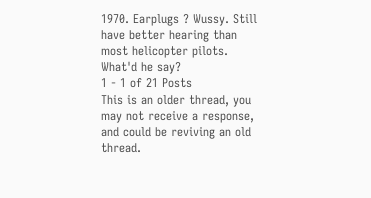1970. Earplugs ? Wussy. Still have better hearing than most helicopter pilots. What'd he say?
1 - 1 of 21 Posts
This is an older thread, you may not receive a response, and could be reviving an old thread.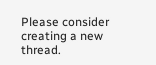Please consider creating a new thread.